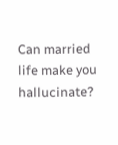Can married life make you hallucinate?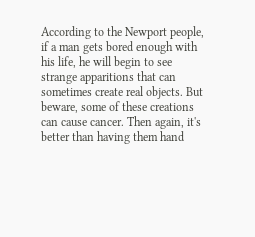According to the Newport people, if a man gets bored enough with his life, he will begin to see strange apparitions that can sometimes create real objects. But beware, some of these creations can cause cancer. Then again, it's better than having them hand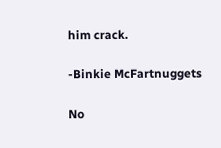him crack.

-Binkie McFartnuggets

No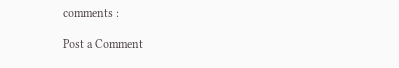comments :

Post a Comment